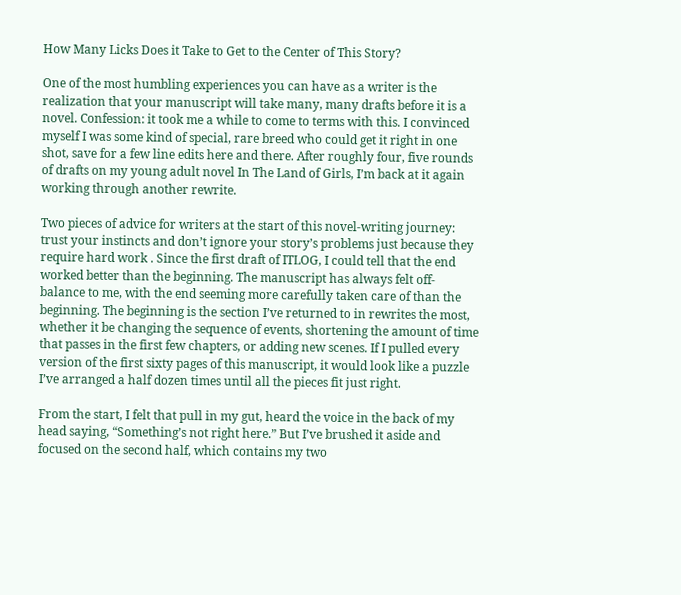How Many Licks Does it Take to Get to the Center of This Story?

One of the most humbling experiences you can have as a writer is the realization that your manuscript will take many, many drafts before it is a novel. Confession: it took me a while to come to terms with this. I convinced myself I was some kind of special, rare breed who could get it right in one shot, save for a few line edits here and there. After roughly four, five rounds of drafts on my young adult novel In The Land of Girls, I’m back at it again working through another rewrite.

Two pieces of advice for writers at the start of this novel-writing journey: trust your instincts and don’t ignore your story’s problems just because they require hard work . Since the first draft of ITLOG, I could tell that the end worked better than the beginning. The manuscript has always felt off-balance to me, with the end seeming more carefully taken care of than the beginning. The beginning is the section I’ve returned to in rewrites the most, whether it be changing the sequence of events, shortening the amount of time that passes in the first few chapters, or adding new scenes. If I pulled every version of the first sixty pages of this manuscript, it would look like a puzzle I’ve arranged a half dozen times until all the pieces fit just right.

From the start, I felt that pull in my gut, heard the voice in the back of my head saying, “Something’s not right here.” But I’ve brushed it aside and focused on the second half, which contains my two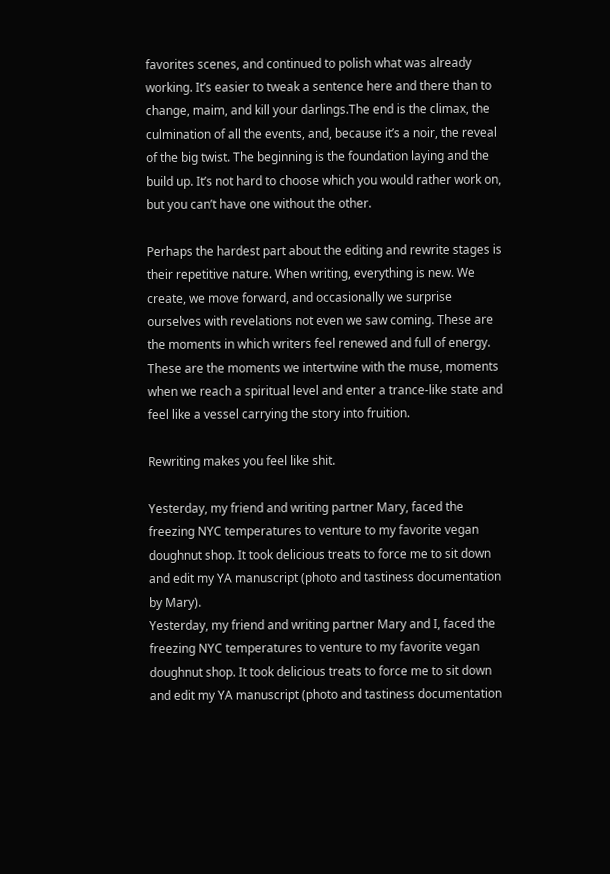favorites scenes, and continued to polish what was already working. It’s easier to tweak a sentence here and there than to change, maim, and kill your darlings.The end is the climax, the culmination of all the events, and, because it’s a noir, the reveal of the big twist. The beginning is the foundation laying and the build up. It’s not hard to choose which you would rather work on, but you can’t have one without the other.

Perhaps the hardest part about the editing and rewrite stages is their repetitive nature. When writing, everything is new. We create, we move forward, and occasionally we surprise ourselves with revelations not even we saw coming. These are the moments in which writers feel renewed and full of energy. These are the moments we intertwine with the muse, moments when we reach a spiritual level and enter a trance-like state and feel like a vessel carrying the story into fruition.

Rewriting makes you feel like shit.

Yesterday, my friend and writing partner Mary, faced the freezing NYC temperatures to venture to my favorite vegan doughnut shop. It took delicious treats to force me to sit down and edit my YA manuscript (photo and tastiness documentation by Mary).
Yesterday, my friend and writing partner Mary and I, faced the freezing NYC temperatures to venture to my favorite vegan doughnut shop. It took delicious treats to force me to sit down and edit my YA manuscript (photo and tastiness documentation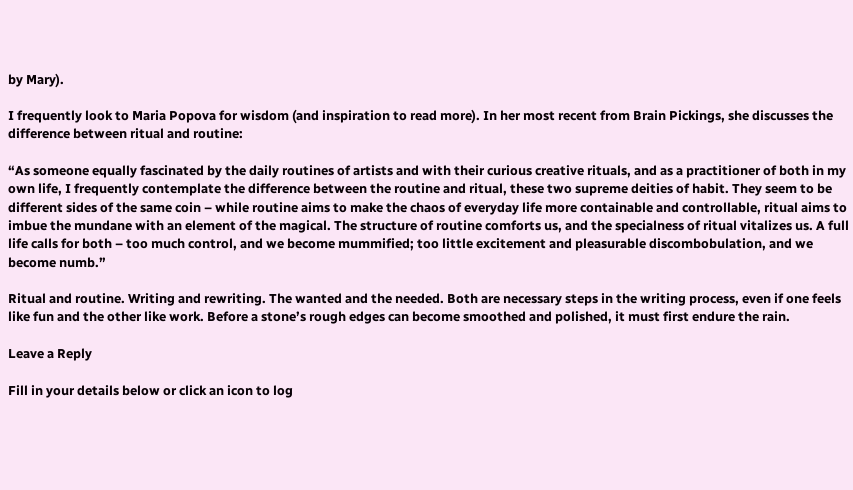by Mary).

I frequently look to Maria Popova for wisdom (and inspiration to read more). In her most recent from Brain Pickings, she discusses the difference between ritual and routine:

“As someone equally fascinated by the daily routines of artists and with their curious creative rituals, and as a practitioner of both in my own life, I frequently contemplate the difference between the routine and ritual, these two supreme deities of habit. They seem to be different sides of the same coin – while routine aims to make the chaos of everyday life more containable and controllable, ritual aims to imbue the mundane with an element of the magical. The structure of routine comforts us, and the specialness of ritual vitalizes us. A full life calls for both – too much control, and we become mummified; too little excitement and pleasurable discombobulation, and we become numb.”

Ritual and routine. Writing and rewriting. The wanted and the needed. Both are necessary steps in the writing process, even if one feels like fun and the other like work. Before a stone’s rough edges can become smoothed and polished, it must first endure the rain.

Leave a Reply

Fill in your details below or click an icon to log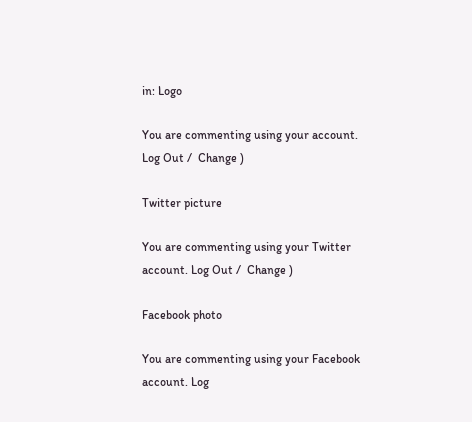in: Logo

You are commenting using your account. Log Out /  Change )

Twitter picture

You are commenting using your Twitter account. Log Out /  Change )

Facebook photo

You are commenting using your Facebook account. Log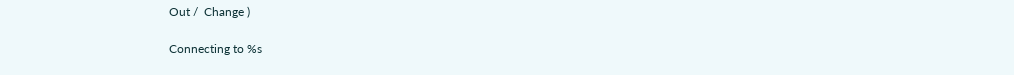Out /  Change )

Connecting to %s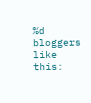%d bloggers like this: